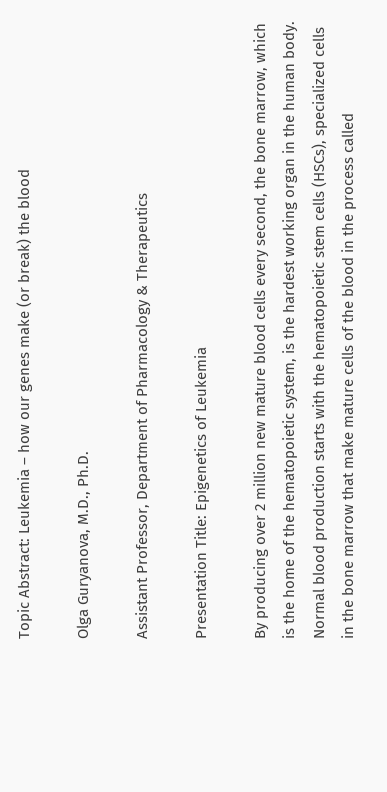Topic Abstract: Leukemia – how our genes make (or break) the blood

Olga Guryanova, M.D., Ph.D.

Assistant Professor, Department of Pharmacology & Therapeutics

Presentation Title: Epigenetics of Leukemia

By producing over 2 million new mature blood cells every second, the bone marrow, which is the home of the hematopoietic system, is the hardest working organ in the human body. Normal blood production starts with the hematopoietic stem cells (HSCs), specialized cells in the bone marrow that make mature cells of the blood in the process called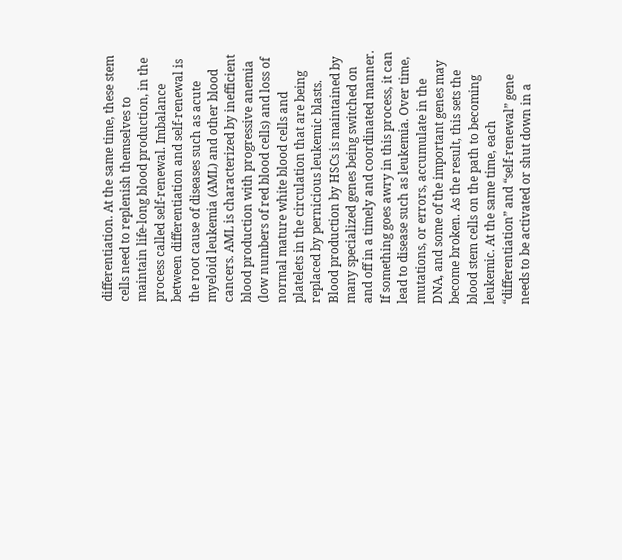differentiation. At the same time, these stem cells need to replenish themselves to maintain life-long blood production, in the process called self-renewal. Imbalance between differentiation and self-renewal is the root cause of diseases such as acute myeloid leukemia (AML) and other blood cancers. AML is characterized by inefficient blood production with progressive anemia (low numbers of red blood cells) and loss of normal mature white blood cells and platelets in the circulation that are being replaced by pernicious leukemic blasts. Blood production by HSCs is maintained by many specialized genes being switched on and off in a timely and coordinated manner. If something goes awry in this process, it can lead to disease such as leukemia. Over time, mutations, or errors, accumulate in the DNA, and some of the important genes may become broken. As the result, this sets the blood stem cells on the path to becoming leukemic. At the same time, each “differentiation” and “self-renewal” gene needs to be activated or shut down in a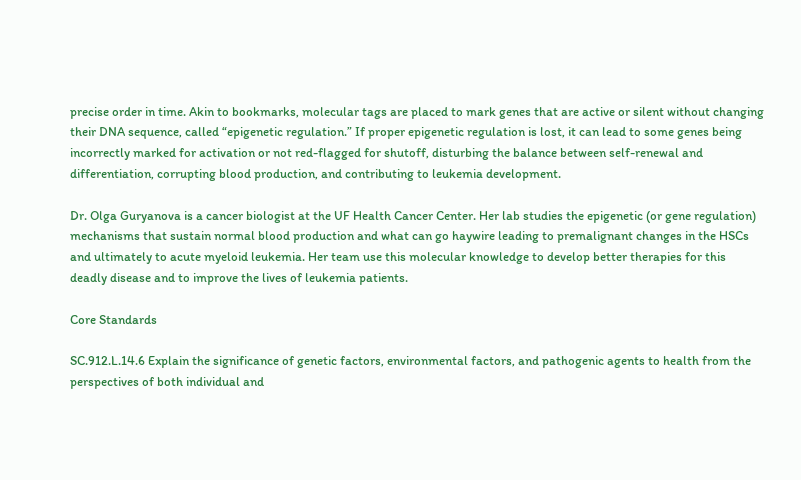precise order in time. Akin to bookmarks, molecular tags are placed to mark genes that are active or silent without changing their DNA sequence, called “epigenetic regulation.” If proper epigenetic regulation is lost, it can lead to some genes being incorrectly marked for activation or not red-flagged for shutoff, disturbing the balance between self-renewal and differentiation, corrupting blood production, and contributing to leukemia development.

Dr. Olga Guryanova is a cancer biologist at the UF Health Cancer Center. Her lab studies the epigenetic (or gene regulation) mechanisms that sustain normal blood production and what can go haywire leading to premalignant changes in the HSCs and ultimately to acute myeloid leukemia. Her team use this molecular knowledge to develop better therapies for this deadly disease and to improve the lives of leukemia patients.

Core Standards

SC.912.L.14.6 Explain the significance of genetic factors, environmental factors, and pathogenic agents to health from the perspectives of both individual and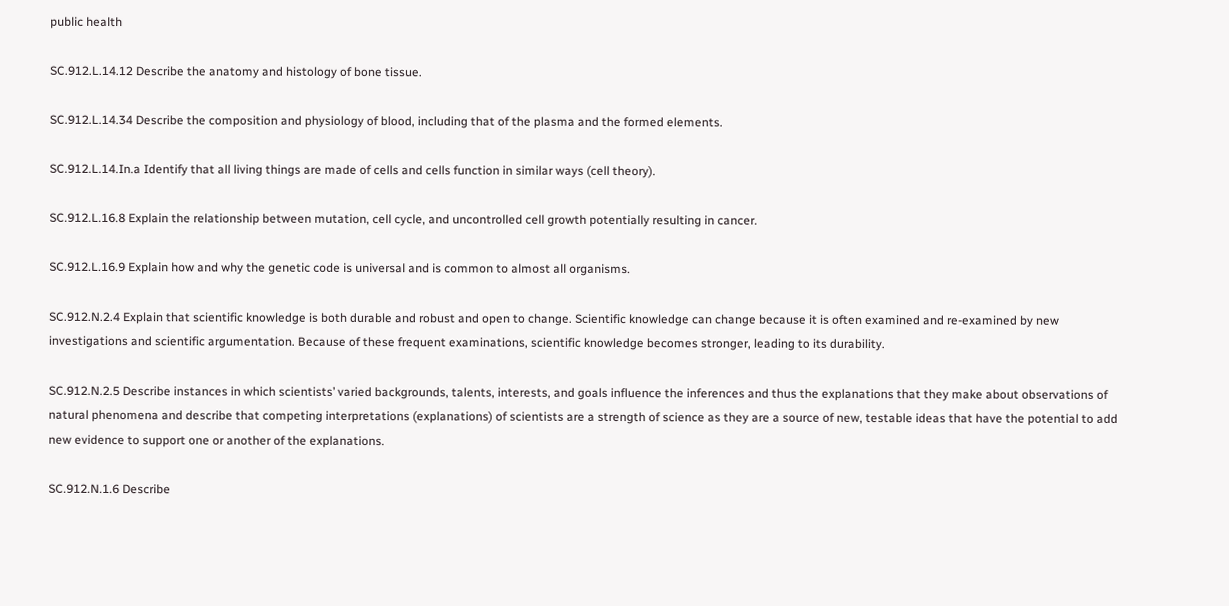public health

SC.912.L.14.12 Describe the anatomy and histology of bone tissue.

SC.912.L.14.34 Describe the composition and physiology of blood, including that of the plasma and the formed elements.

SC.912.L.14.In.a Identify that all living things are made of cells and cells function in similar ways (cell theory).

SC.912.L.16.8 Explain the relationship between mutation, cell cycle, and uncontrolled cell growth potentially resulting in cancer.

SC.912.L.16.9 Explain how and why the genetic code is universal and is common to almost all organisms.

SC.912.N.2.4 Explain that scientific knowledge is both durable and robust and open to change. Scientific knowledge can change because it is often examined and re-examined by new investigations and scientific argumentation. Because of these frequent examinations, scientific knowledge becomes stronger, leading to its durability.

SC.912.N.2.5 Describe instances in which scientists’ varied backgrounds, talents, interests, and goals influence the inferences and thus the explanations that they make about observations of natural phenomena and describe that competing interpretations (explanations) of scientists are a strength of science as they are a source of new, testable ideas that have the potential to add new evidence to support one or another of the explanations.

SC.912.N.1.6 Describe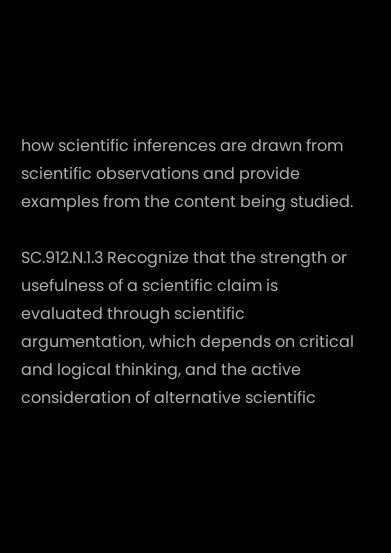how scientific inferences are drawn from scientific observations and provide examples from the content being studied.

SC.912.N.1.3 Recognize that the strength or usefulness of a scientific claim is evaluated through scientific argumentation, which depends on critical and logical thinking, and the active consideration of alternative scientific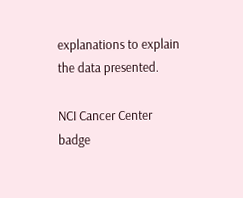explanations to explain the data presented.

NCI Cancer Center badge